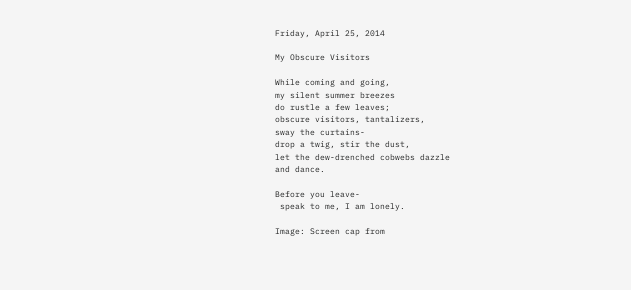Friday, April 25, 2014

My Obscure Visitors

While coming and going,
my silent summer breezes
do rustle a few leaves;
obscure visitors, tantalizers,
sway the curtains-
drop a twig, stir the dust,
let the dew-drenched cobwebs dazzle
and dance.

Before you leave-
 speak to me, I am lonely.

Image: Screen cap from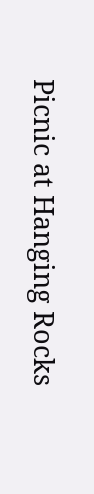Picnic at Hanging Rocks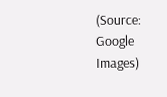(Source: Google Images)